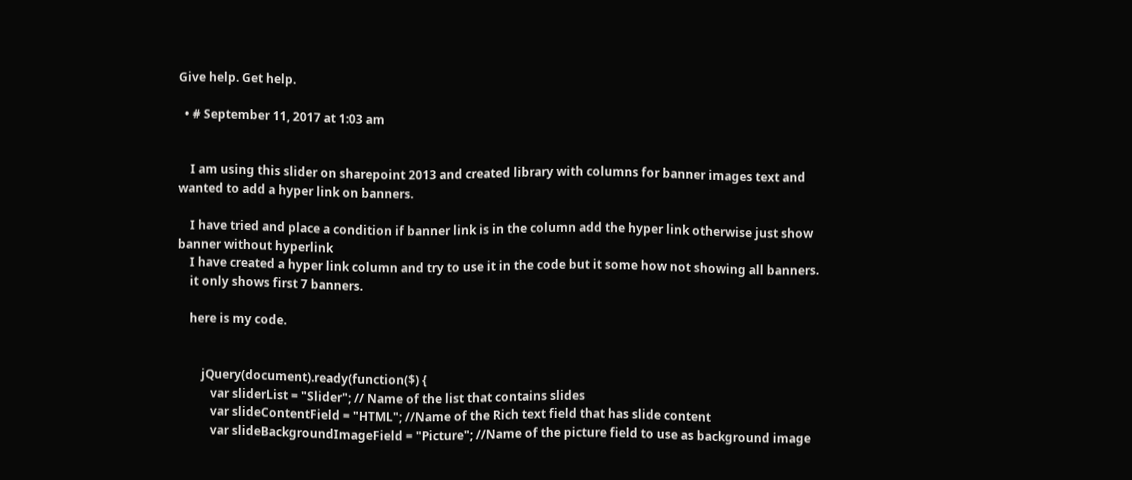Give help. Get help.

  • # September 11, 2017 at 1:03 am


    I am using this slider on sharepoint 2013 and created library with columns for banner images text and wanted to add a hyper link on banners.

    I have tried and place a condition if banner link is in the column add the hyper link otherwise just show banner without hyperlink
    I have created a hyper link column and try to use it in the code but it some how not showing all banners.
    it only shows first 7 banners.

    here is my code.


        jQuery(document).ready(function($) {
           var sliderList = "Slider"; // Name of the list that contains slides
           var slideContentField = "HTML"; //Name of the Rich text field that has slide content
           var slideBackgroundImageField = "Picture"; //Name of the picture field to use as background image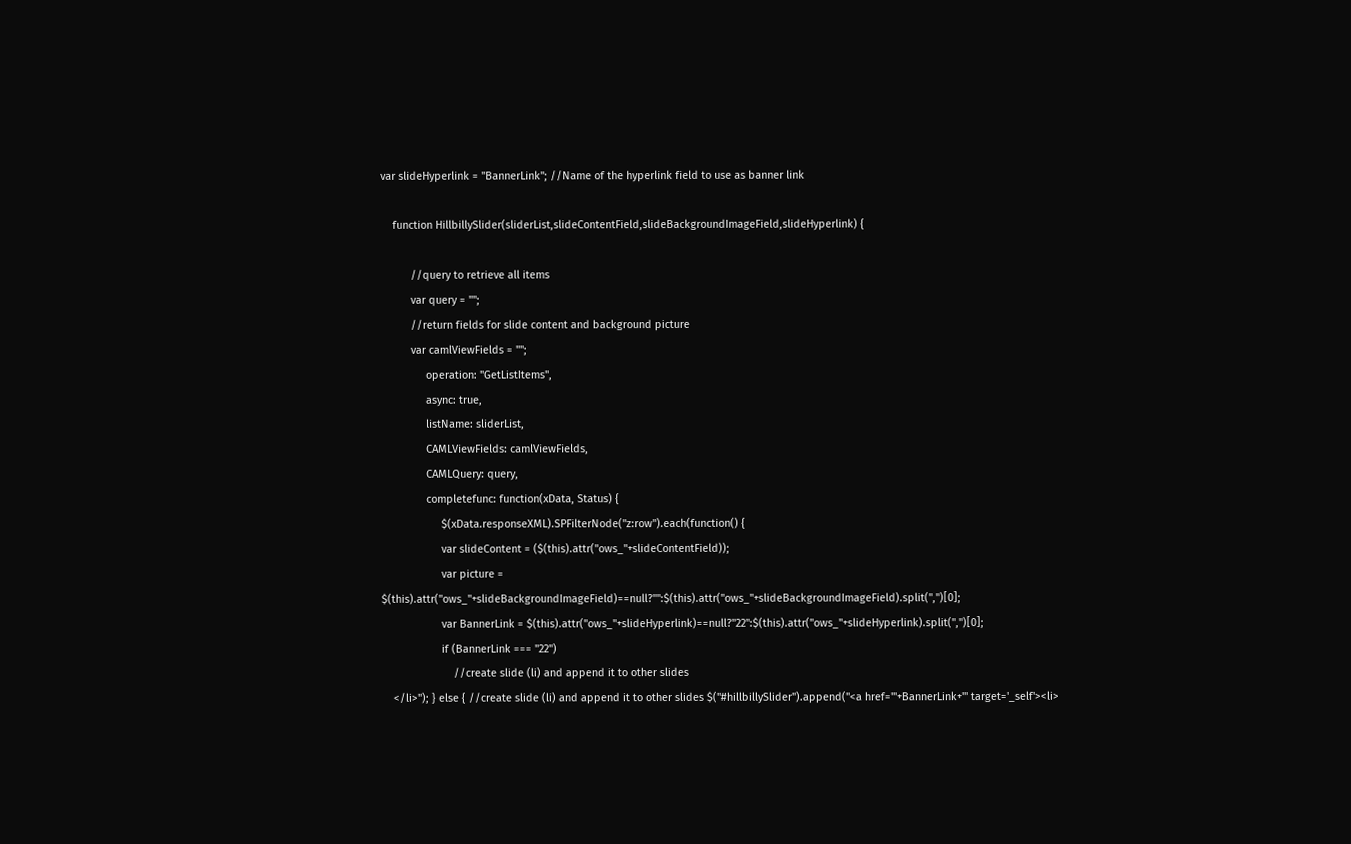var slideHyperlink = "BannerLink"; //Name of the hyperlink field to use as banner link

    function HillbillySlider(sliderList,slideContentField,slideBackgroundImageField,slideHyperlink) {

          //query to retrieve all items
          var query = "";
          //return fields for slide content and background picture
          var camlViewFields = "";
               operation: "GetListItems",
               async: true,
               listName: sliderList,
               CAMLViewFields: camlViewFields,
               CAMLQuery: query,
               completefunc: function(xData, Status) {
                    $(xData.responseXML).SPFilterNode("z:row").each(function() {
                    var slideContent = ($(this).attr("ows_"+slideContentField));
                    var picture = $(this).attr("ows_"+slideBackgroundImageField)==null?"":$(this).attr("ows_"+slideBackgroundImageField).split(",")[0];
                    var BannerLink = $(this).attr("ows_"+slideHyperlink)==null?"22":$(this).attr("ows_"+slideHyperlink).split(",")[0];
                    if (BannerLink === "22")
                        //create slide (li) and append it to other slides
    </li>"); } else { //create slide (li) and append it to other slides $("#hillbillySlider").append("<a href='"+BannerLink+"' target='_self'><li>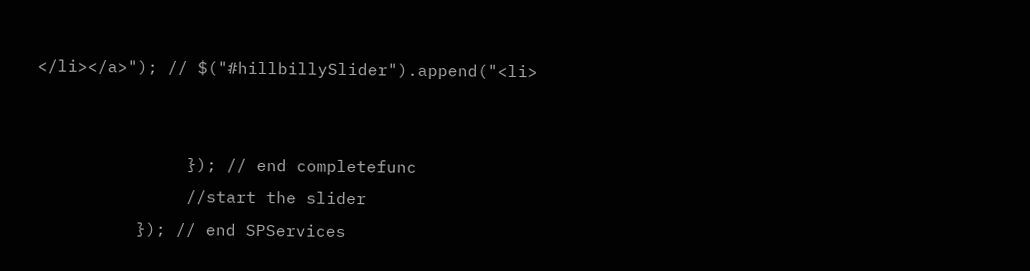</li></a>"); // $("#hillbillySlider").append("<li>


               }); // end completefunc
               //start the slider
          }); // end SPServices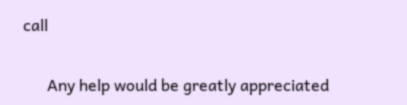call

      Any help would be greatly appreciated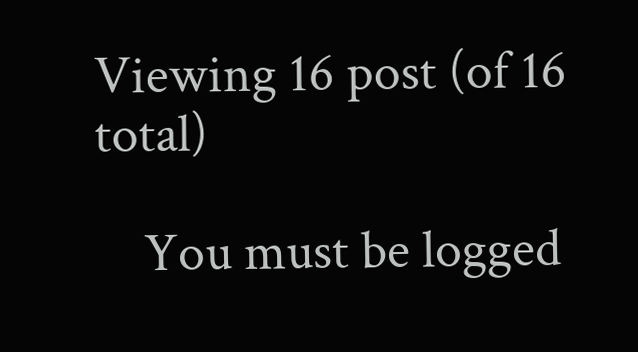Viewing 16 post (of 16 total)

    You must be logged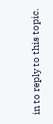in to reply to this topic.